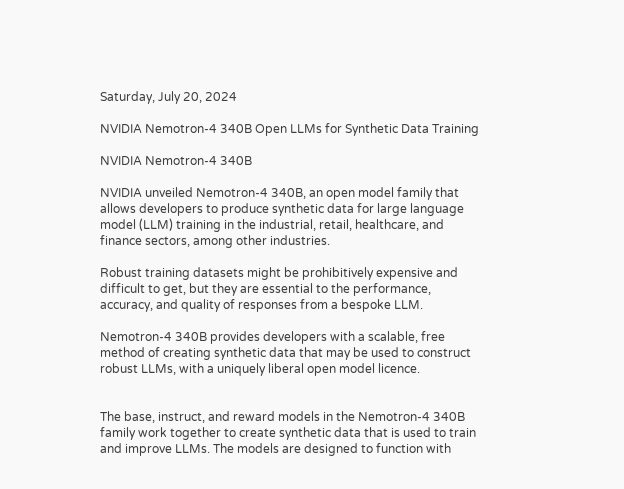Saturday, July 20, 2024

NVIDIA Nemotron-4 340B Open LLMs for Synthetic Data Training

NVIDIA Nemotron-4 340B

NVIDIA unveiled Nemotron-4 340B, an open model family that allows developers to produce synthetic data for large language model (LLM) training in the industrial, retail, healthcare, and finance sectors, among other industries.

Robust training datasets might be prohibitively expensive and difficult to get, but they are essential to the performance, accuracy, and quality of responses from a bespoke LLM.

Nemotron-4 340B provides developers with a scalable, free method of creating synthetic data that may be used to construct robust LLMs, with a uniquely liberal open model licence.


The base, instruct, and reward models in the Nemotron-4 340B family work together to create synthetic data that is used to train and improve LLMs. The models are designed to function with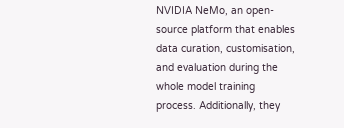NVIDIA NeMo, an open-source platform that enables data curation, customisation, and evaluation during the whole model training process. Additionally, they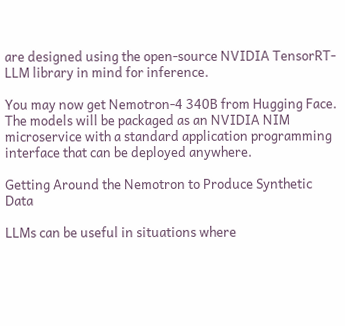are designed using the open-source NVIDIA TensorRT-LLM library in mind for inference.

You may now get Nemotron-4 340B from Hugging Face. The models will be packaged as an NVIDIA NIM microservice with a standard application programming interface that can be deployed anywhere.

Getting Around the Nemotron to Produce Synthetic Data

LLMs can be useful in situations where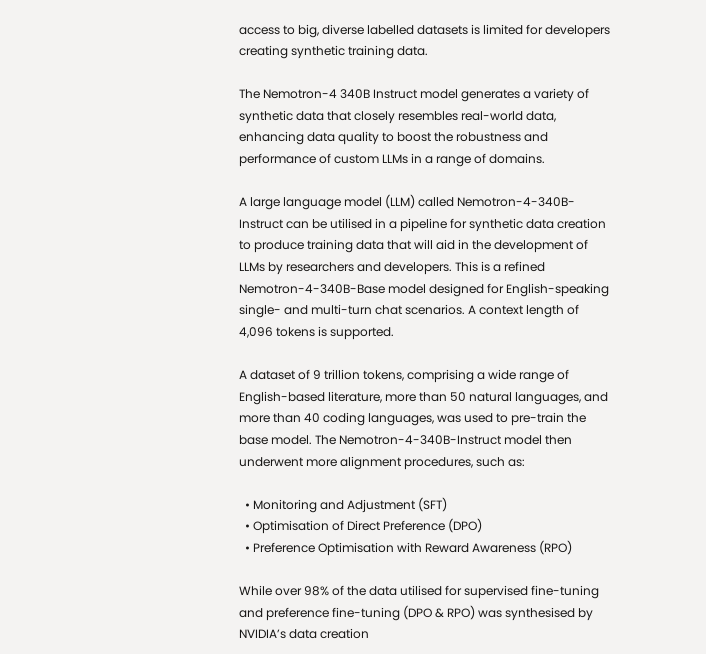access to big, diverse labelled datasets is limited for developers creating synthetic training data.

The Nemotron-4 340B Instruct model generates a variety of synthetic data that closely resembles real-world data, enhancing data quality to boost the robustness and performance of custom LLMs in a range of domains.

A large language model (LLM) called Nemotron-4-340B-Instruct can be utilised in a pipeline for synthetic data creation to produce training data that will aid in the development of LLMs by researchers and developers. This is a refined Nemotron-4-340B-Base model designed for English-speaking single- and multi-turn chat scenarios. A context length of 4,096 tokens is supported.

A dataset of 9 trillion tokens, comprising a wide range of English-based literature, more than 50 natural languages, and more than 40 coding languages, was used to pre-train the base model. The Nemotron-4-340B-Instruct model then underwent more alignment procedures, such as:

  • Monitoring and Adjustment (SFT)
  • Optimisation of Direct Preference (DPO)
  • Preference Optimisation with Reward Awareness (RPO)

While over 98% of the data utilised for supervised fine-tuning and preference fine-tuning (DPO & RPO) was synthesised by NVIDIA’s data creation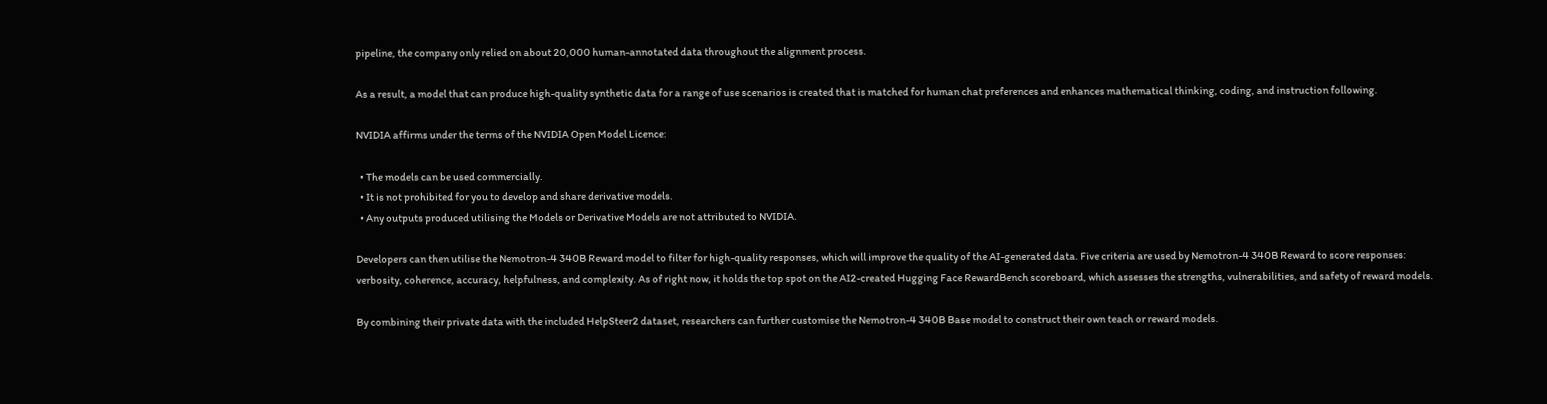pipeline, the company only relied on about 20,000 human-annotated data throughout the alignment process.

As a result, a model that can produce high-quality synthetic data for a range of use scenarios is created that is matched for human chat preferences and enhances mathematical thinking, coding, and instruction following.

NVIDIA affirms under the terms of the NVIDIA Open Model Licence:

  • The models can be used commercially.
  • It is not prohibited for you to develop and share derivative models.
  • Any outputs produced utilising the Models or Derivative Models are not attributed to NVIDIA.

Developers can then utilise the Nemotron-4 340B Reward model to filter for high-quality responses, which will improve the quality of the AI-generated data. Five criteria are used by Nemotron-4 340B Reward to score responses: verbosity, coherence, accuracy, helpfulness, and complexity. As of right now, it holds the top spot on the AI2-created Hugging Face RewardBench scoreboard, which assesses the strengths, vulnerabilities, and safety of reward models.

By combining their private data with the included HelpSteer2 dataset, researchers can further customise the Nemotron-4 340B Base model to construct their own teach or reward models.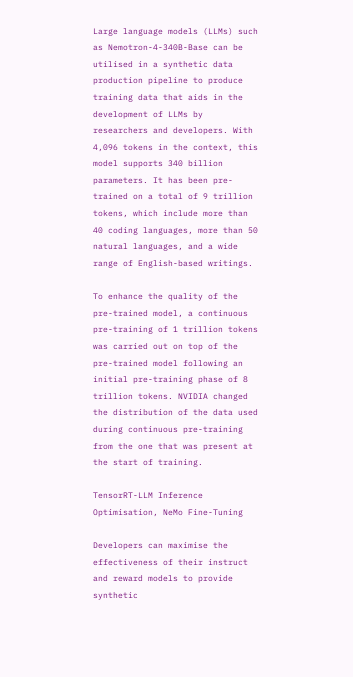Large language models (LLMs) such as Nemotron-4-340B-Base can be utilised in a synthetic data production pipeline to produce training data that aids in the development of LLMs by researchers and developers. With 4,096 tokens in the context, this model supports 340 billion parameters. It has been pre-trained on a total of 9 trillion tokens, which include more than 40 coding languages, more than 50 natural languages, and a wide range of English-based writings.

To enhance the quality of the pre-trained model, a continuous pre-training of 1 trillion tokens was carried out on top of the pre-trained model following an initial pre-training phase of 8 trillion tokens. NVIDIA changed the distribution of the data used during continuous pre-training from the one that was present at the start of training.

TensorRT-LLM Inference Optimisation, NeMo Fine-Tuning

Developers can maximise the effectiveness of their instruct and reward models to provide synthetic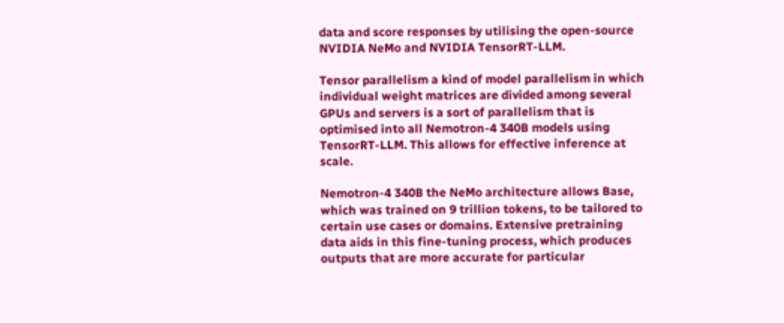data and score responses by utilising the open-source NVIDIA NeMo and NVIDIA TensorRT-LLM.

Tensor parallelism a kind of model parallelism in which individual weight matrices are divided among several GPUs and servers is a sort of parallelism that is optimised into all Nemotron-4 340B models using TensorRT-LLM. This allows for effective inference at scale.

Nemotron-4 340B the NeMo architecture allows Base, which was trained on 9 trillion tokens, to be tailored to certain use cases or domains. Extensive pretraining data aids in this fine-tuning process, which produces outputs that are more accurate for particular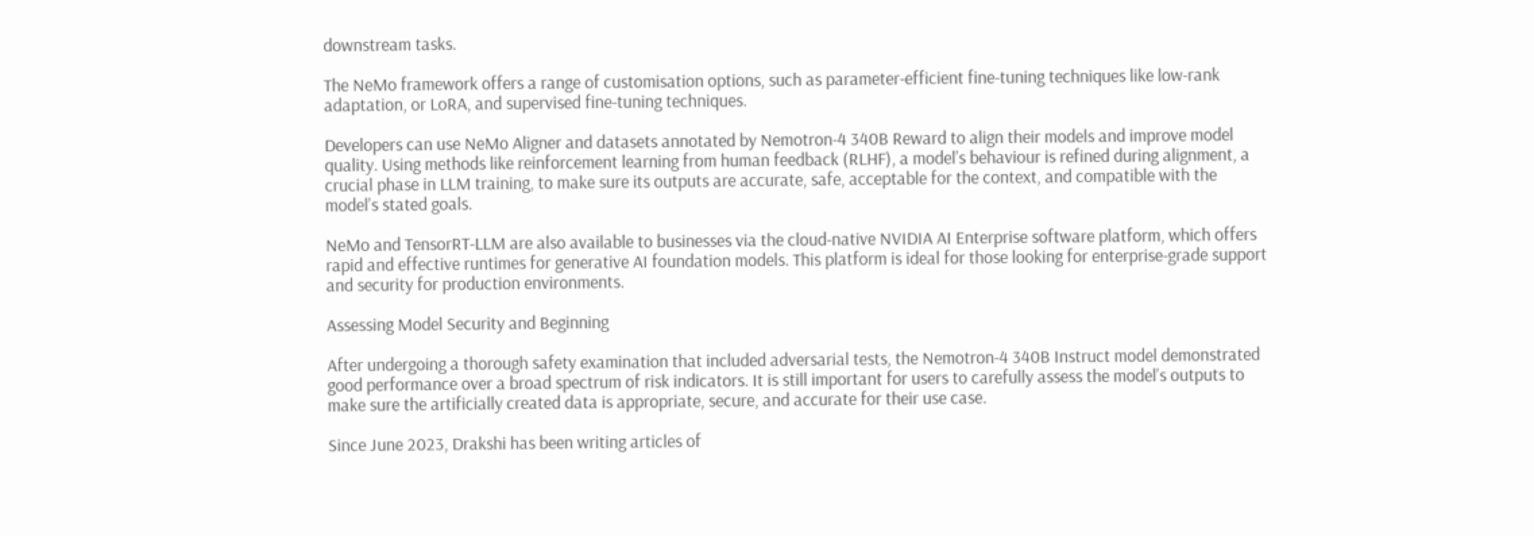downstream tasks.

The NeMo framework offers a range of customisation options, such as parameter-efficient fine-tuning techniques like low-rank adaptation, or LoRA, and supervised fine-tuning techniques.

Developers can use NeMo Aligner and datasets annotated by Nemotron-4 340B Reward to align their models and improve model quality. Using methods like reinforcement learning from human feedback (RLHF), a model’s behaviour is refined during alignment, a crucial phase in LLM training, to make sure its outputs are accurate, safe, acceptable for the context, and compatible with the model’s stated goals.

NeMo and TensorRT-LLM are also available to businesses via the cloud-native NVIDIA AI Enterprise software platform, which offers rapid and effective runtimes for generative AI foundation models. This platform is ideal for those looking for enterprise-grade support and security for production environments.

Assessing Model Security and Beginning

After undergoing a thorough safety examination that included adversarial tests, the Nemotron-4 340B Instruct model demonstrated good performance over a broad spectrum of risk indicators. It is still important for users to carefully assess the model’s outputs to make sure the artificially created data is appropriate, secure, and accurate for their use case.

Since June 2023, Drakshi has been writing articles of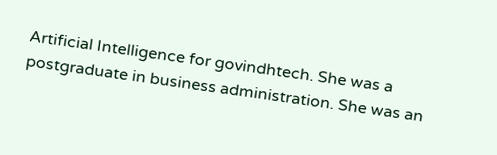Artificial Intelligence for govindhtech. She was a postgraduate in business administration. She was an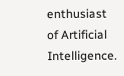enthusiast of Artificial Intelligence.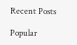Recent Posts

Popular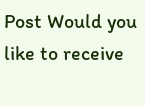Post Would you like to receive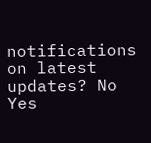notifications on latest updates? No Yes